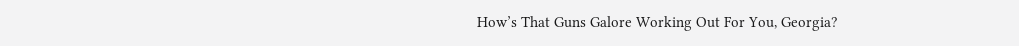How’s That Guns Galore Working Out For You, Georgia?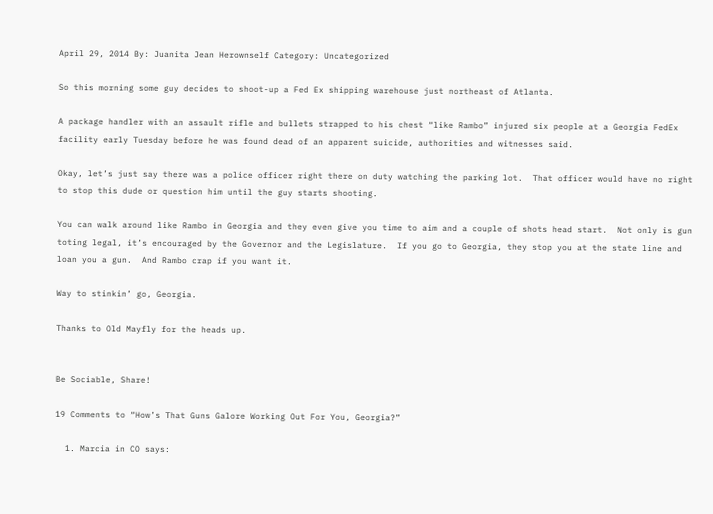April 29, 2014 By: Juanita Jean Herownself Category: Uncategorized

So this morning some guy decides to shoot-up a Fed Ex shipping warehouse just northeast of Atlanta.

A package handler with an assault rifle and bullets strapped to his chest “like Rambo” injured six people at a Georgia FedEx facility early Tuesday before he was found dead of an apparent suicide, authorities and witnesses said.

Okay, let’s just say there was a police officer right there on duty watching the parking lot.  That officer would have no right to stop this dude or question him until the guy starts shooting.

You can walk around like Rambo in Georgia and they even give you time to aim and a couple of shots head start.  Not only is gun toting legal, it’s encouraged by the Governor and the Legislature.  If you go to Georgia, they stop you at the state line and loan you a gun.  And Rambo crap if you want it.

Way to stinkin’ go, Georgia.

Thanks to Old Mayfly for the heads up.


Be Sociable, Share!

19 Comments to “How’s That Guns Galore Working Out For You, Georgia?”

  1. Marcia in CO says: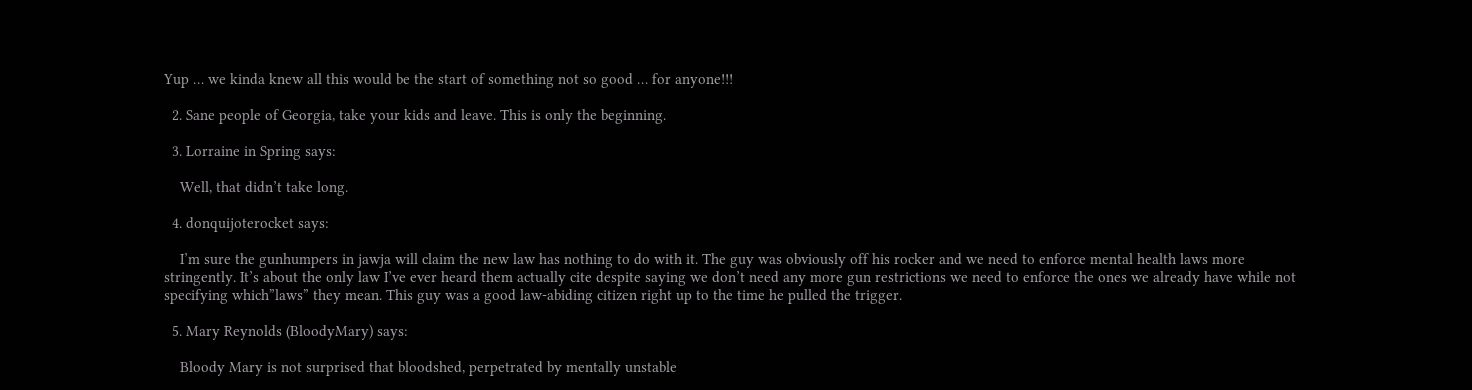Yup … we kinda knew all this would be the start of something not so good … for anyone!!!

  2. Sane people of Georgia, take your kids and leave. This is only the beginning.

  3. Lorraine in Spring says:

    Well, that didn’t take long.

  4. donquijoterocket says:

    I’m sure the gunhumpers in jawja will claim the new law has nothing to do with it. The guy was obviously off his rocker and we need to enforce mental health laws more stringently. It’s about the only law I’ve ever heard them actually cite despite saying we don’t need any more gun restrictions we need to enforce the ones we already have while not specifying which”laws” they mean. This guy was a good law-abiding citizen right up to the time he pulled the trigger.

  5. Mary Reynolds (BloodyMary) says:

    Bloody Mary is not surprised that bloodshed, perpetrated by mentally unstable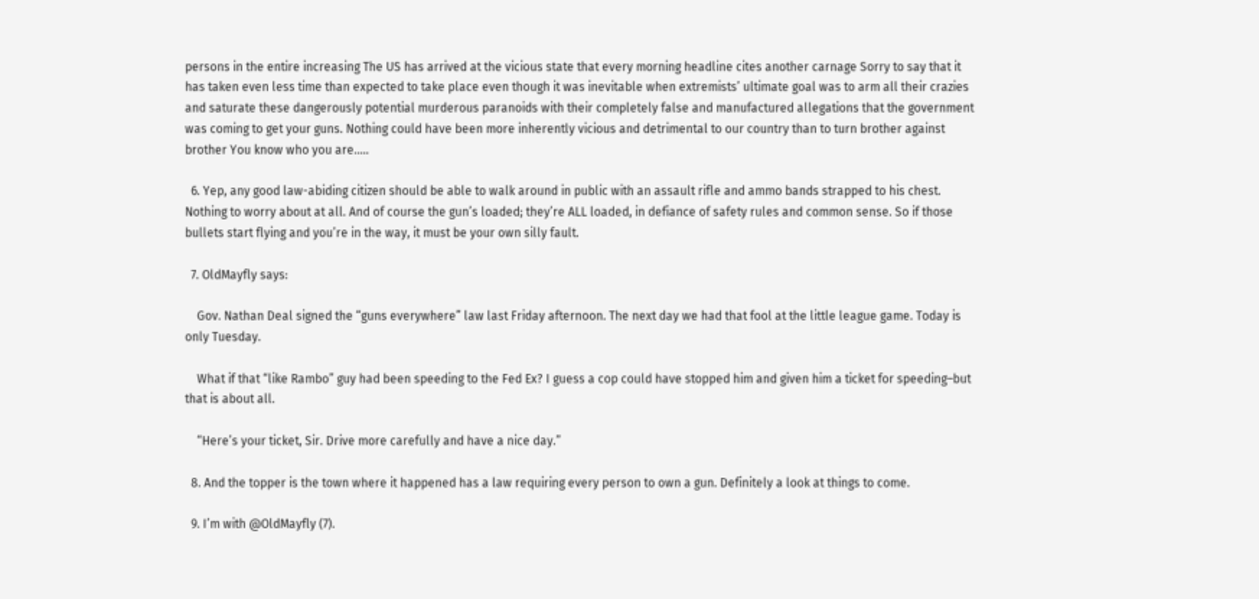persons in the entire increasing The US has arrived at the vicious state that every morning headline cites another carnage Sorry to say that it has taken even less time than expected to take place even though it was inevitable when extremists’ ultimate goal was to arm all their crazies and saturate these dangerously potential murderous paranoids with their completely false and manufactured allegations that the government was coming to get your guns. Nothing could have been more inherently vicious and detrimental to our country than to turn brother against brother You know who you are…..

  6. Yep, any good law-abiding citizen should be able to walk around in public with an assault rifle and ammo bands strapped to his chest. Nothing to worry about at all. And of course the gun’s loaded; they’re ALL loaded, in defiance of safety rules and common sense. So if those bullets start flying and you’re in the way, it must be your own silly fault.

  7. OldMayfly says:

    Gov. Nathan Deal signed the “guns everywhere” law last Friday afternoon. The next day we had that fool at the little league game. Today is only Tuesday.

    What if that “like Rambo” guy had been speeding to the Fed Ex? I guess a cop could have stopped him and given him a ticket for speeding–but that is about all.

    “Here’s your ticket, Sir. Drive more carefully and have a nice day.”

  8. And the topper is the town where it happened has a law requiring every person to own a gun. Definitely a look at things to come.

  9. I’m with @OldMayfly (7).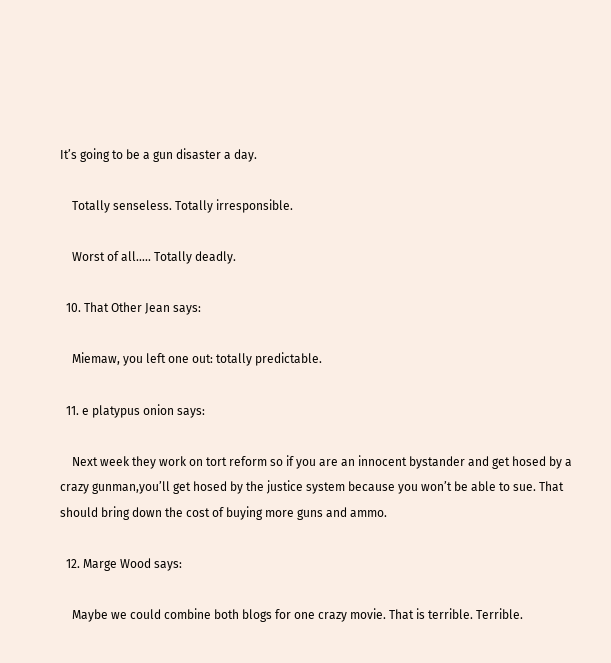It’s going to be a gun disaster a day.

    Totally senseless. Totally irresponsible.

    Worst of all….. Totally deadly.

  10. That Other Jean says:

    Miemaw, you left one out: totally predictable.

  11. e platypus onion says:

    Next week they work on tort reform so if you are an innocent bystander and get hosed by a crazy gunman,you’ll get hosed by the justice system because you won’t be able to sue. That should bring down the cost of buying more guns and ammo.

  12. Marge Wood says:

    Maybe we could combine both blogs for one crazy movie. That is terrible. Terrible.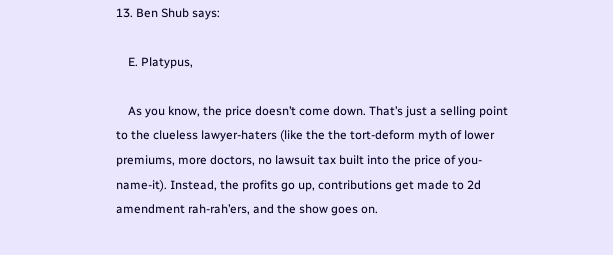13. Ben Shub says:

    E. Platypus,

    As you know, the price doesn’t come down. That’s just a selling point to the clueless lawyer-haters (like the the tort-deform myth of lower premiums, more doctors, no lawsuit tax built into the price of you-name-it). Instead, the profits go up, contributions get made to 2d amendment rah-rah’ers, and the show goes on.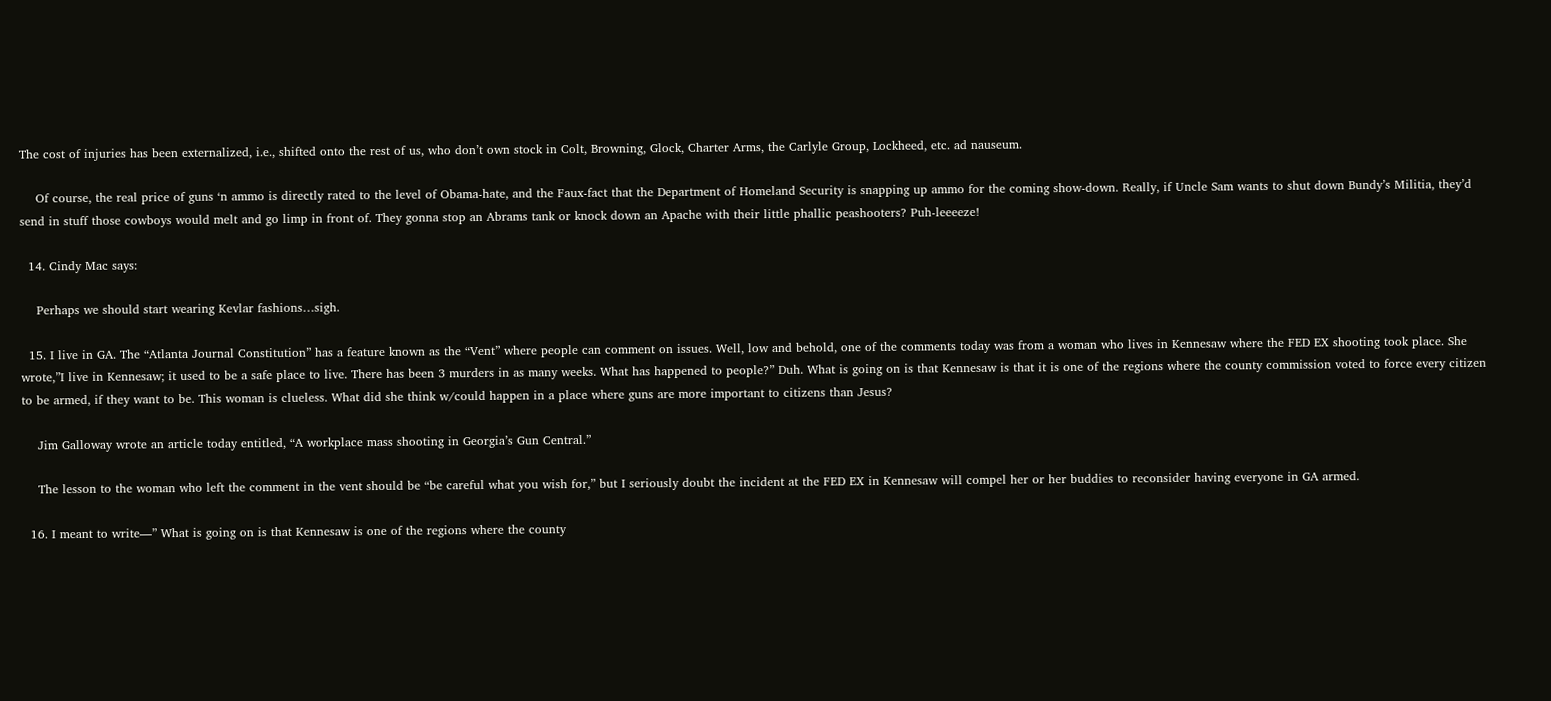The cost of injuries has been externalized, i.e., shifted onto the rest of us, who don’t own stock in Colt, Browning, Glock, Charter Arms, the Carlyle Group, Lockheed, etc. ad nauseum.

    Of course, the real price of guns ‘n ammo is directly rated to the level of Obama-hate, and the Faux-fact that the Department of Homeland Security is snapping up ammo for the coming show-down. Really, if Uncle Sam wants to shut down Bundy’s Militia, they’d send in stuff those cowboys would melt and go limp in front of. They gonna stop an Abrams tank or knock down an Apache with their little phallic peashooters? Puh-leeeeze!

  14. Cindy Mac says:

    Perhaps we should start wearing Kevlar fashions…sigh.

  15. I live in GA. The “Atlanta Journal Constitution” has a feature known as the “Vent” where people can comment on issues. Well, low and behold, one of the comments today was from a woman who lives in Kennesaw where the FED EX shooting took place. She wrote,”I live in Kennesaw; it used to be a safe place to live. There has been 3 murders in as many weeks. What has happened to people?” Duh. What is going on is that Kennesaw is that it is one of the regions where the county commission voted to force every citizen to be armed, if they want to be. This woman is clueless. What did she think w/could happen in a place where guns are more important to citizens than Jesus?

    Jim Galloway wrote an article today entitled, “A workplace mass shooting in Georgia’s Gun Central.”

    The lesson to the woman who left the comment in the vent should be “be careful what you wish for,” but I seriously doubt the incident at the FED EX in Kennesaw will compel her or her buddies to reconsider having everyone in GA armed.

  16. I meant to write—” What is going on is that Kennesaw is one of the regions where the county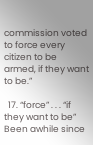commission voted to force every citizen to be armed, if they want to be.”

  17. “force” . . . “if they want to be” Been awhile since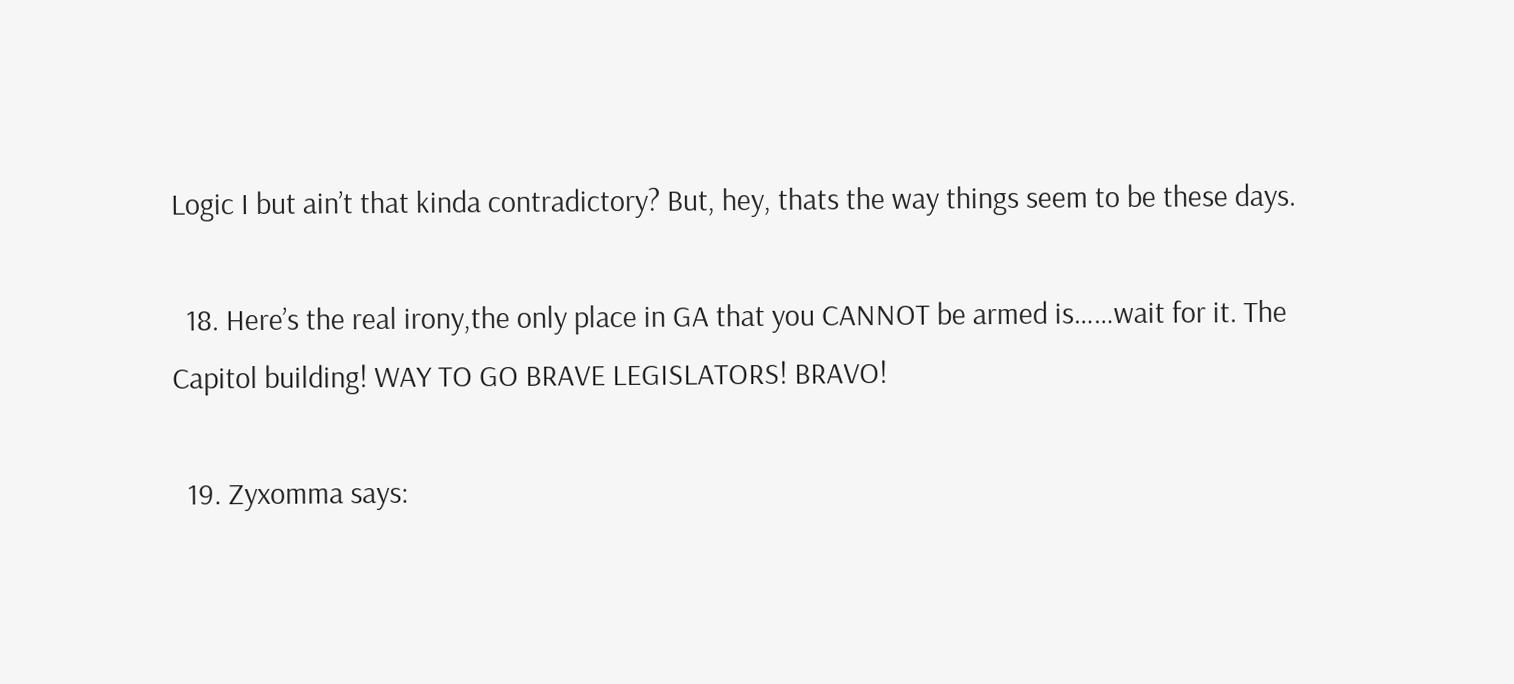Logic I but ain’t that kinda contradictory? But, hey, thats the way things seem to be these days.

  18. Here’s the real irony,the only place in GA that you CANNOT be armed is……wait for it. The Capitol building! WAY TO GO BRAVE LEGISLATORS! BRAVO!

  19. Zyxomma says: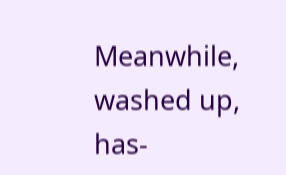Meanwhile, washed up, has-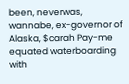been, neverwas, wannabe, ex-governor of Alaska, $carah Pay-me equated waterboarding with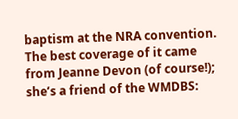baptism at the NRA convention. The best coverage of it came from Jeanne Devon (of course!); she’s a friend of the WMDBS: